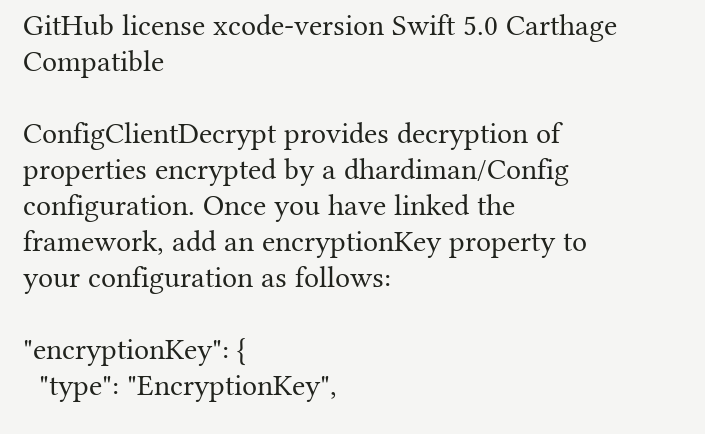GitHub license xcode-version Swift 5.0 Carthage Compatible

ConfigClientDecrypt provides decryption of properties encrypted by a dhardiman/Config configuration. Once you have linked the framework, add an encryptionKey property to your configuration as follows:

"encryptionKey": {
  "type": "EncryptionKey",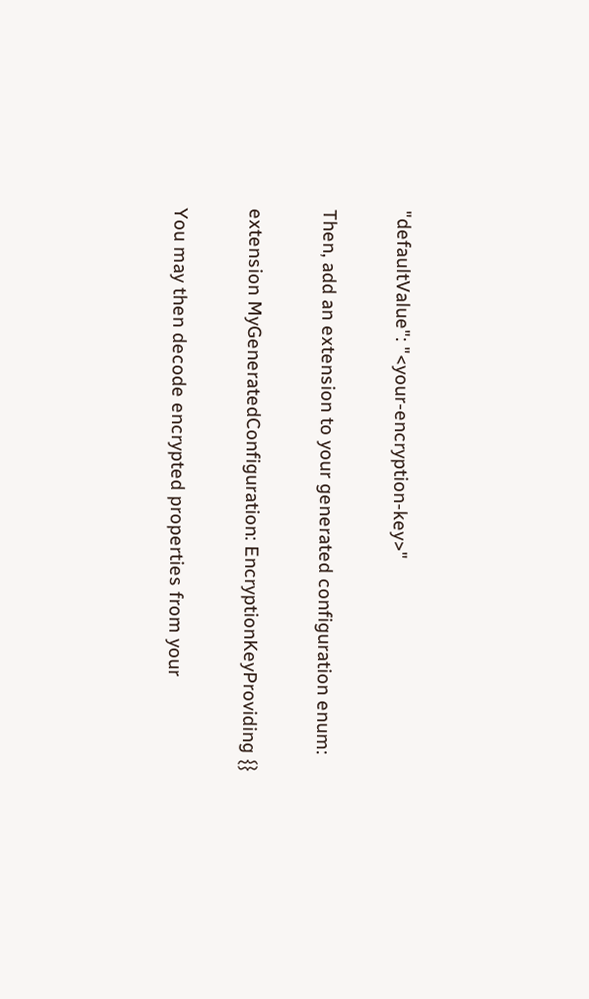"defaultValue": "<your-encryption-key>"

Then, add an extension to your generated configuration enum:

extension MyGeneratedConfiguration: EncryptionKeyProviding {}

You may then decode encrypted properties from your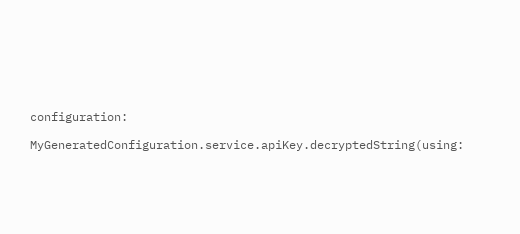configuration:

MyGeneratedConfiguration.service.apiKey.decryptedString(using: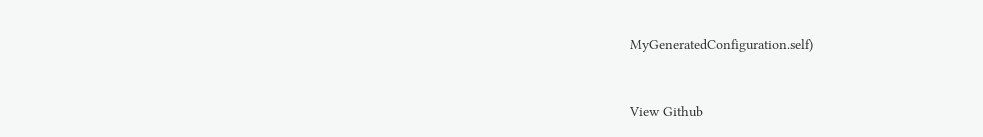MyGeneratedConfiguration.self)


View Github